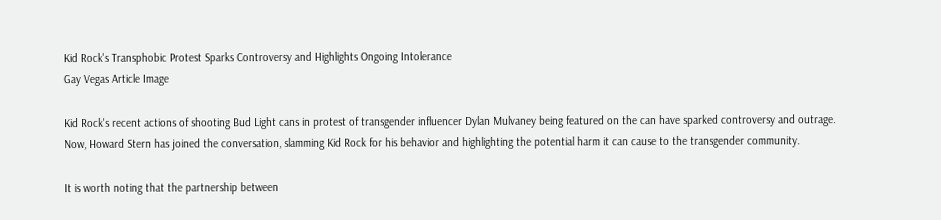Kid Rock's Transphobic Protest Sparks Controversy and Highlights Ongoing Intolerance
Gay Vegas Article Image

Kid Rock's recent actions of shooting Bud Light cans in protest of transgender influencer Dylan Mulvaney being featured on the can have sparked controversy and outrage. Now, Howard Stern has joined the conversation, slamming Kid Rock for his behavior and highlighting the potential harm it can cause to the transgender community.

It is worth noting that the partnership between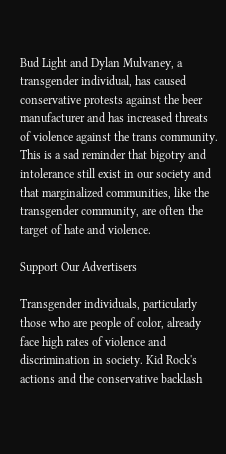Bud Light and Dylan Mulvaney, a transgender individual, has caused conservative protests against the beer manufacturer and has increased threats of violence against the trans community. This is a sad reminder that bigotry and intolerance still exist in our society and that marginalized communities, like the transgender community, are often the target of hate and violence.

Support Our Advertisers

Transgender individuals, particularly those who are people of color, already face high rates of violence and discrimination in society. Kid Rock's actions and the conservative backlash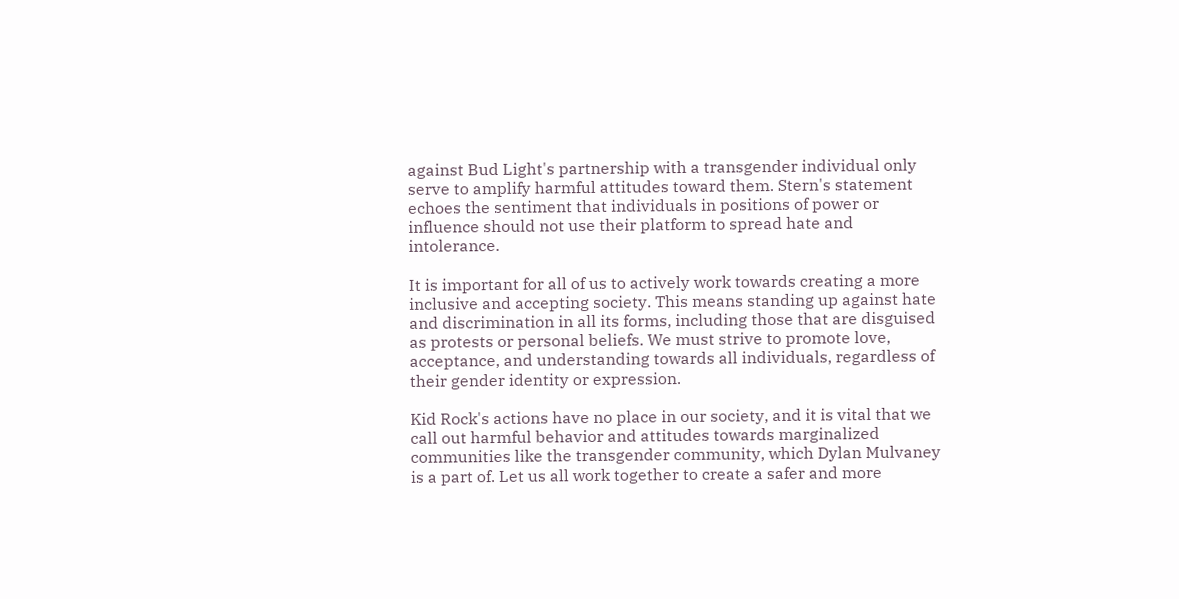against Bud Light's partnership with a transgender individual only serve to amplify harmful attitudes toward them. Stern's statement echoes the sentiment that individuals in positions of power or influence should not use their platform to spread hate and intolerance.

It is important for all of us to actively work towards creating a more inclusive and accepting society. This means standing up against hate and discrimination in all its forms, including those that are disguised as protests or personal beliefs. We must strive to promote love, acceptance, and understanding towards all individuals, regardless of their gender identity or expression.

Kid Rock's actions have no place in our society, and it is vital that we call out harmful behavior and attitudes towards marginalized communities like the transgender community, which Dylan Mulvaney is a part of. Let us all work together to create a safer and more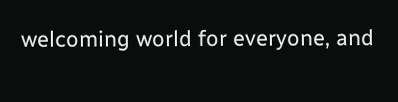welcoming world for everyone, and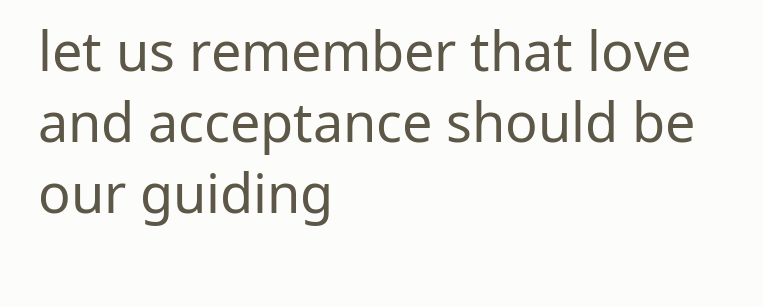let us remember that love and acceptance should be our guiding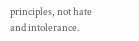principles, not hate and intolerance.